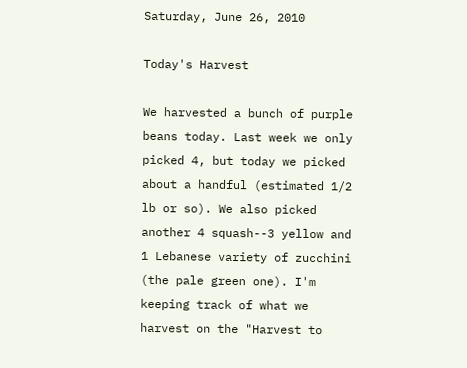Saturday, June 26, 2010

Today's Harvest

We harvested a bunch of purple beans today. Last week we only picked 4, but today we picked about a handful (estimated 1/2 lb or so). We also picked another 4 squash--3 yellow and 1 Lebanese variety of zucchini (the pale green one). I'm keeping track of what we harvest on the "Harvest to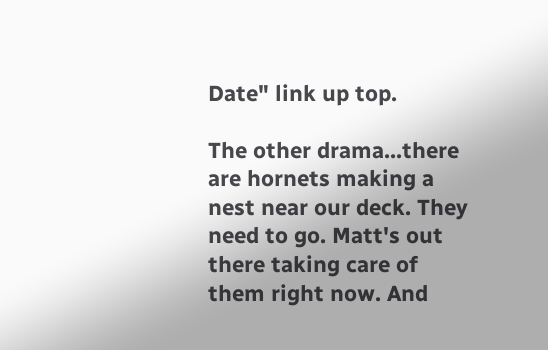Date" link up top.

The other drama...there are hornets making a nest near our deck. They need to go. Matt's out there taking care of them right now. And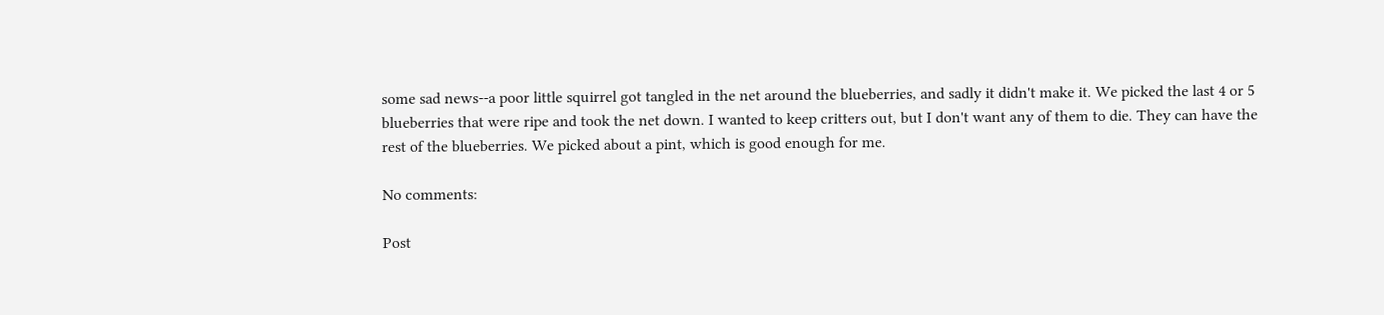some sad news--a poor little squirrel got tangled in the net around the blueberries, and sadly it didn't make it. We picked the last 4 or 5 blueberries that were ripe and took the net down. I wanted to keep critters out, but I don't want any of them to die. They can have the rest of the blueberries. We picked about a pint, which is good enough for me.

No comments:

Post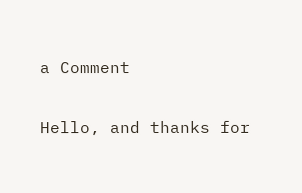a Comment

Hello, and thanks for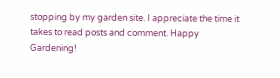stopping by my garden site. I appreciate the time it takes to read posts and comment. Happy Gardening!